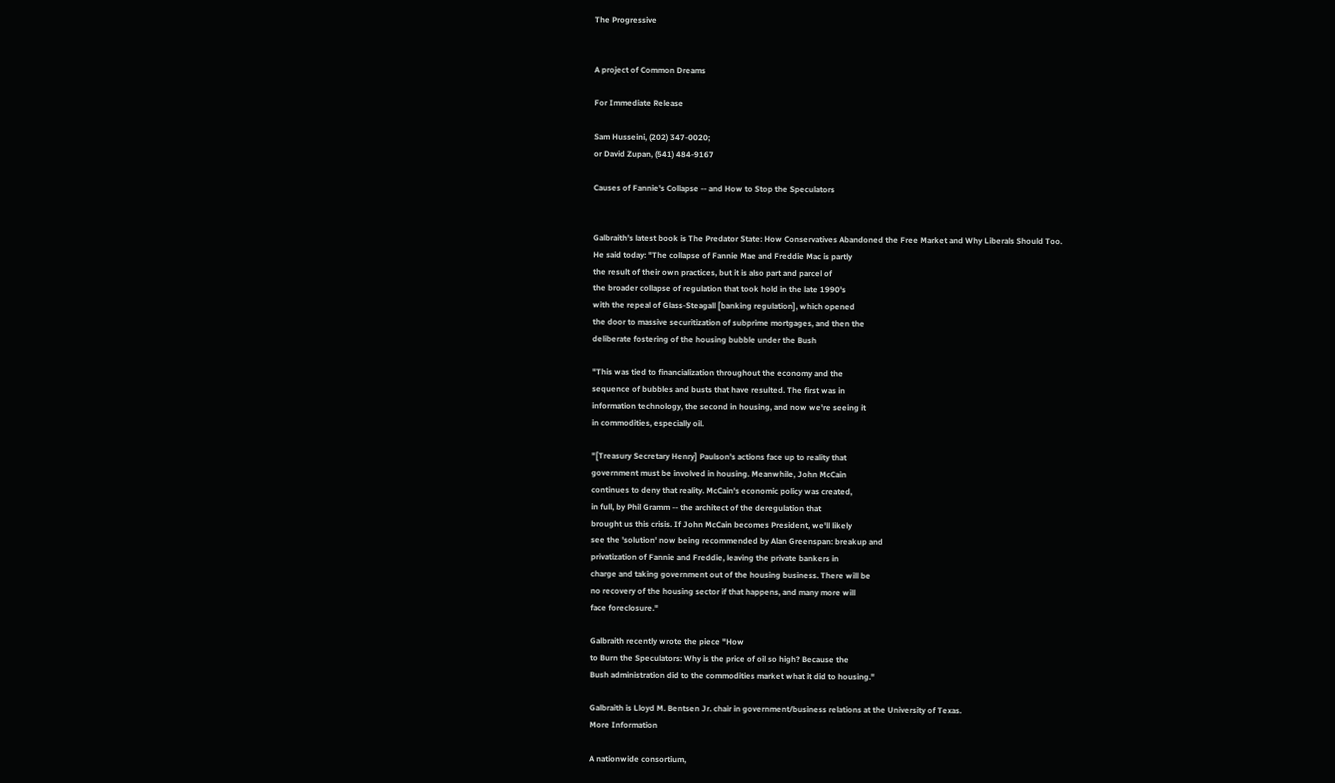The Progressive


A project of Common Dreams

For Immediate Release

Sam Husseini, (202) 347-0020;
or David Zupan, (541) 484-9167

Causes of Fannie's Collapse -- and How to Stop the Speculators


Galbraith's latest book is The Predator State: How Conservatives Abandoned the Free Market and Why Liberals Should Too.
He said today: "The collapse of Fannie Mae and Freddie Mac is partly
the result of their own practices, but it is also part and parcel of
the broader collapse of regulation that took hold in the late 1990's
with the repeal of Glass-Steagall [banking regulation], which opened
the door to massive securitization of subprime mortgages, and then the
deliberate fostering of the housing bubble under the Bush

"This was tied to financialization throughout the economy and the
sequence of bubbles and busts that have resulted. The first was in
information technology, the second in housing, and now we're seeing it
in commodities, especially oil.

"[Treasury Secretary Henry] Paulson's actions face up to reality that
government must be involved in housing. Meanwhile, John McCain
continues to deny that reality. McCain's economic policy was created,
in full, by Phil Gramm -- the architect of the deregulation that
brought us this crisis. If John McCain becomes President, we'll likely
see the 'solution' now being recommended by Alan Greenspan: breakup and
privatization of Fannie and Freddie, leaving the private bankers in
charge and taking government out of the housing business. There will be
no recovery of the housing sector if that happens, and many more will
face foreclosure."

Galbraith recently wrote the piece "How
to Burn the Speculators: Why is the price of oil so high? Because the
Bush administration did to the commodities market what it did to housing."

Galbraith is Lloyd M. Bentsen Jr. chair in government/business relations at the University of Texas.
More Information

A nationwide consortium,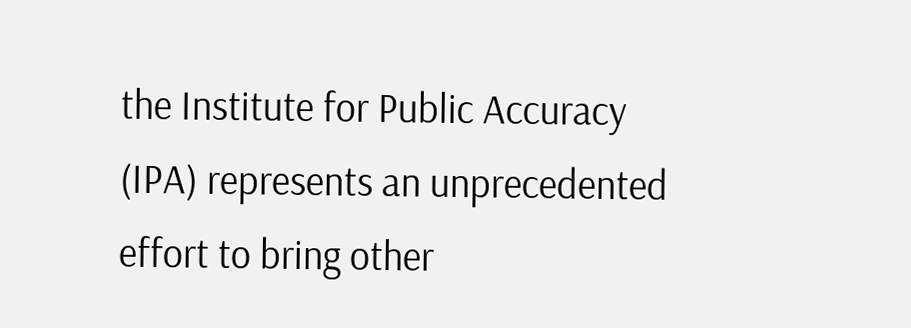the Institute for Public Accuracy (IPA) represents an unprecedented effort to bring other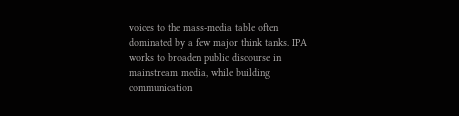voices to the mass-media table often dominated by a few major think tanks. IPA works to broaden public discourse in mainstream media, while building communication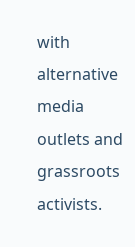with alternative media outlets and grassroots activists.